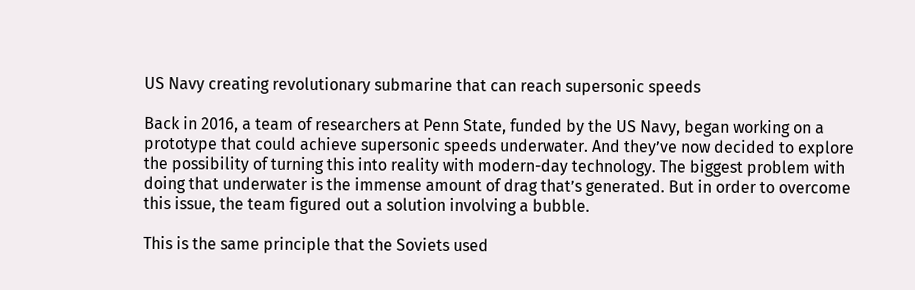US Navy creating revolutionary submarine that can reach supersonic speeds

Back in 2016, a team of researchers at Penn State, funded by the US Navy, began working on a prototype that could achieve supersonic speeds underwater. And they’ve now decided to explore the possibility of turning this into reality with modern-day technology. The biggest problem with doing that underwater is the immense amount of drag that’s generated. But in order to overcome this issue, the team figured out a solution involving a bubble.

This is the same principle that the Soviets used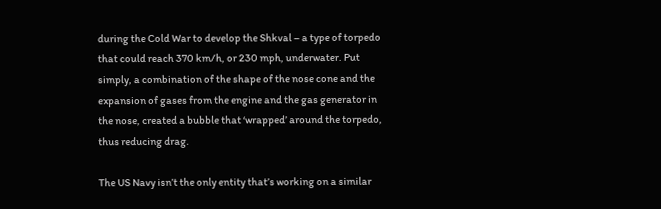during the Cold War to develop the Shkval – a type of torpedo that could reach 370 km/h, or 230 mph, underwater. Put simply, a combination of the shape of the nose cone and the expansion of gases from the engine and the gas generator in the nose, created a bubble that ‘wrapped’ around the torpedo, thus reducing drag.

The US Navy isn’t the only entity that’s working on a similar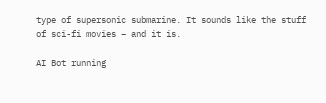type of supersonic submarine. It sounds like the stuff of sci-fi movies – and it is.

AI Bot running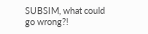SUBSIM, what could go wrong?!